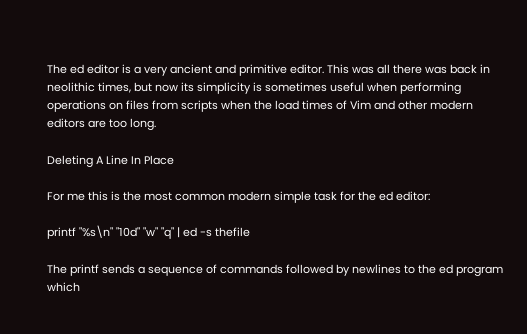The ed editor is a very ancient and primitive editor. This was all there was back in neolithic times, but now its simplicity is sometimes useful when performing operations on files from scripts when the load times of Vim and other modern editors are too long.

Deleting A Line In Place

For me this is the most common modern simple task for the ed editor:

printf "%s\n" "10d" "w" "q" | ed -s thefile

The printf sends a sequence of commands followed by newlines to the ed program which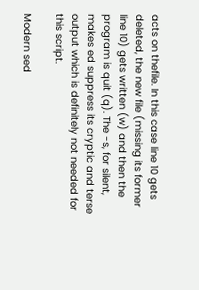acts on thefile. In this case line 10 gets deleted, the new file (missing its former line 10) gets written (w) and then the program is quit (q). The -s, for silent, makes ed suppress its cryptic and terse output which is definitely not needed for this script.

Modern sed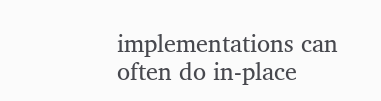implementations can often do in-place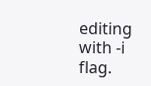editing with -i flag.